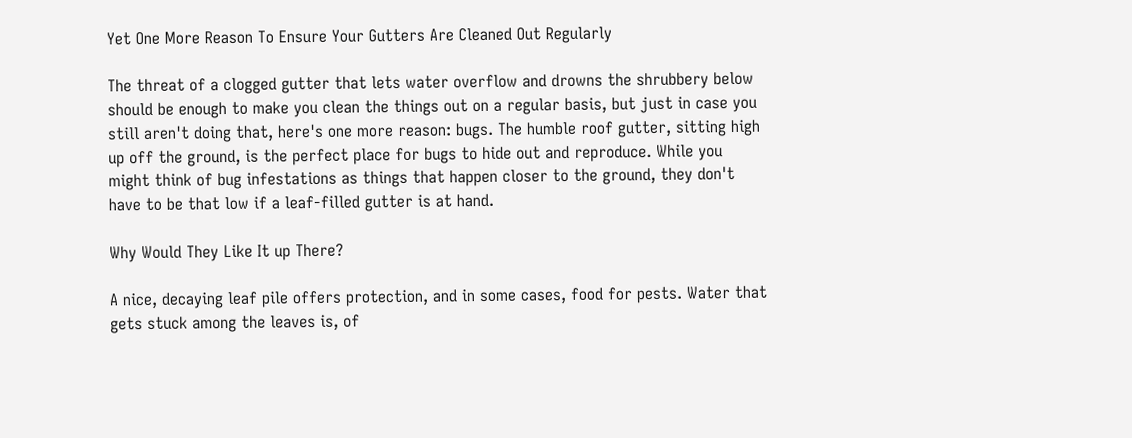Yet One More Reason To Ensure Your Gutters Are Cleaned Out Regularly

The threat of a clogged gutter that lets water overflow and drowns the shrubbery below should be enough to make you clean the things out on a regular basis, but just in case you still aren't doing that, here's one more reason: bugs. The humble roof gutter, sitting high up off the ground, is the perfect place for bugs to hide out and reproduce. While you might think of bug infestations as things that happen closer to the ground, they don't have to be that low if a leaf-filled gutter is at hand.

Why Would They Like It up There?

A nice, decaying leaf pile offers protection, and in some cases, food for pests. Water that gets stuck among the leaves is, of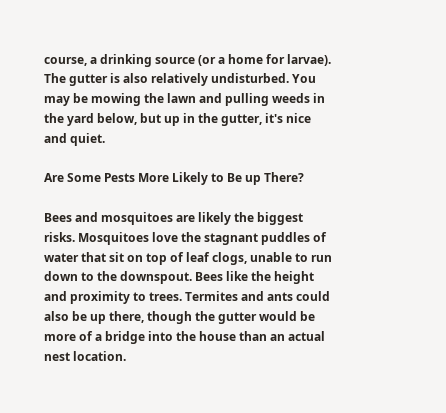course, a drinking source (or a home for larvae). The gutter is also relatively undisturbed. You may be mowing the lawn and pulling weeds in the yard below, but up in the gutter, it's nice and quiet.

Are Some Pests More Likely to Be up There?

Bees and mosquitoes are likely the biggest risks. Mosquitoes love the stagnant puddles of water that sit on top of leaf clogs, unable to run down to the downspout. Bees like the height and proximity to trees. Termites and ants could also be up there, though the gutter would be more of a bridge into the house than an actual nest location.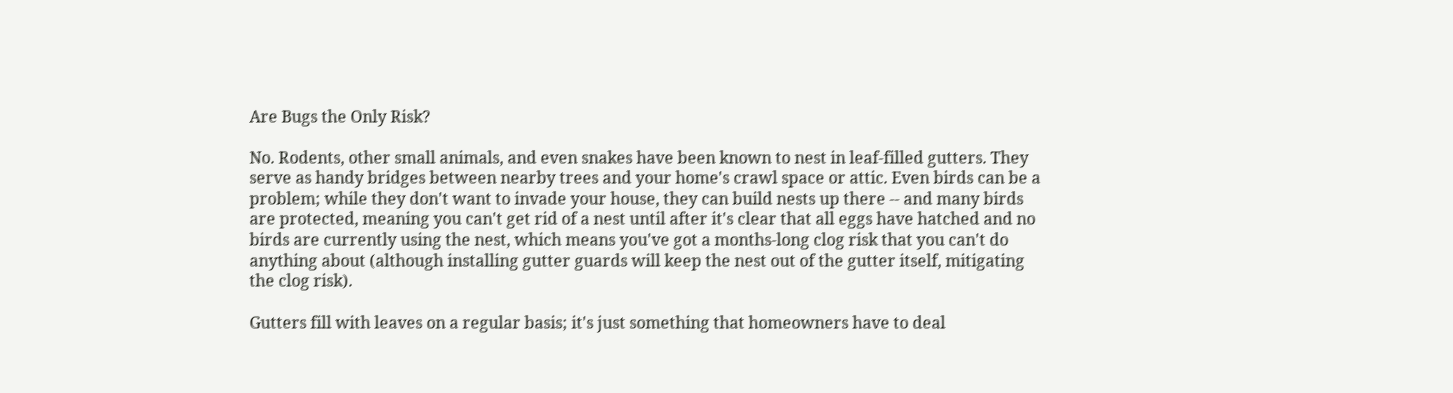Are Bugs the Only Risk?

No. Rodents, other small animals, and even snakes have been known to nest in leaf-filled gutters. They serve as handy bridges between nearby trees and your home's crawl space or attic. Even birds can be a problem; while they don't want to invade your house, they can build nests up there -- and many birds are protected, meaning you can't get rid of a nest until after it's clear that all eggs have hatched and no birds are currently using the nest, which means you've got a months-long clog risk that you can't do anything about (although installing gutter guards will keep the nest out of the gutter itself, mitigating the clog risk).

Gutters fill with leaves on a regular basis; it's just something that homeowners have to deal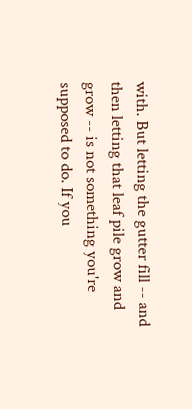with. But letting the gutter fill -- and then letting that leaf pile grow and grow -- is not something you're supposed to do. If you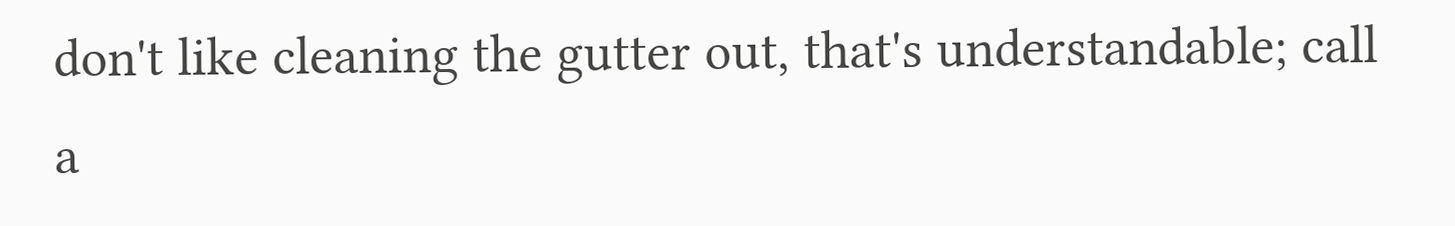don't like cleaning the gutter out, that's understandable; call a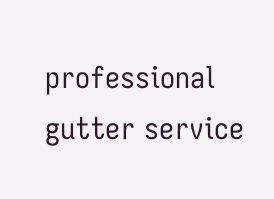professional gutter service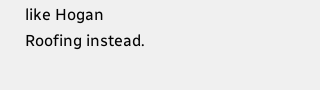like Hogan  Roofing instead.